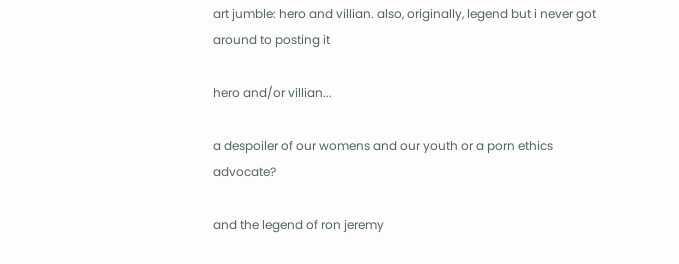art jumble: hero and villian. also, originally, legend but i never got around to posting it

hero and/or villian...

a despoiler of our womens and our youth or a porn ethics advocate?

and the legend of ron jeremy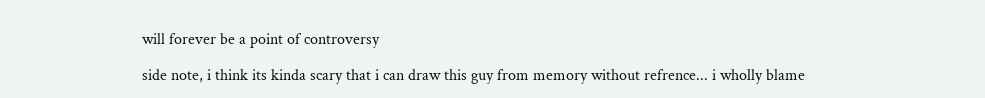will forever be a point of controversy

side note, i think its kinda scary that i can draw this guy from memory without refrence... i wholly blame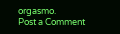orgasmo.
Post a Comment